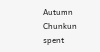Autumn Chunkun spent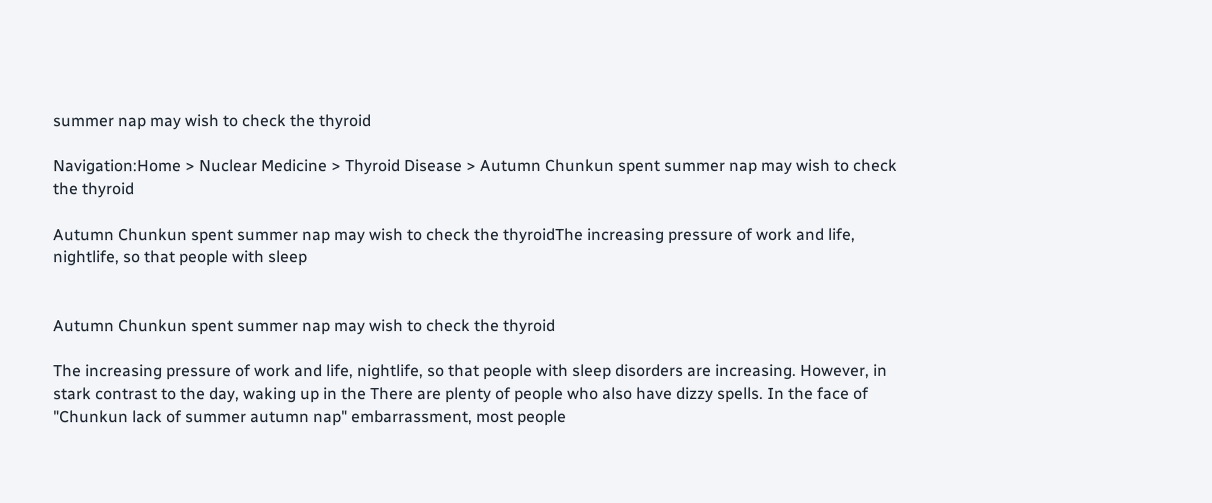summer nap may wish to check the thyroid

Navigation:Home > Nuclear Medicine > Thyroid Disease > Autumn Chunkun spent summer nap may wish to check the thyroid

Autumn Chunkun spent summer nap may wish to check the thyroidThe increasing pressure of work and life, nightlife, so that people with sleep


Autumn Chunkun spent summer nap may wish to check the thyroid

The increasing pressure of work and life, nightlife, so that people with sleep disorders are increasing. However, in stark contrast to the day, waking up in the There are plenty of people who also have dizzy spells. In the face of "Chunkun lack of summer autumn nap" embarrassment, most people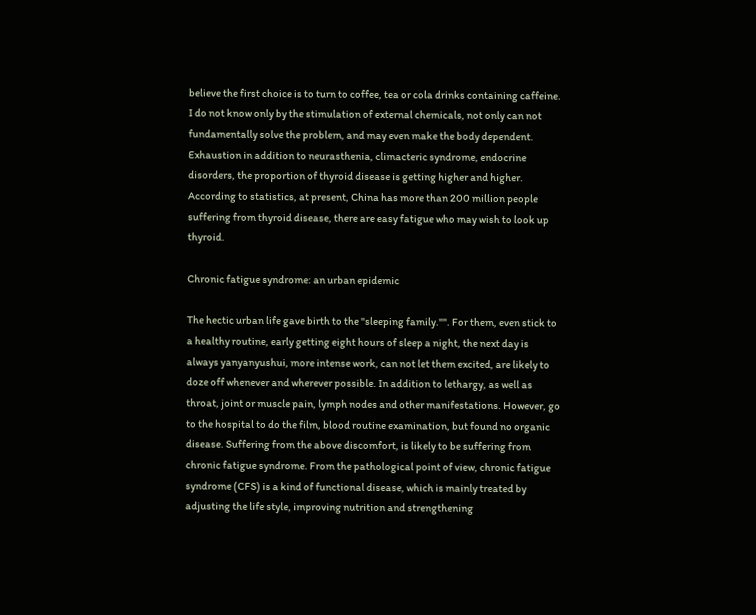believe the first choice is to turn to coffee, tea or cola drinks containing caffeine. I do not know only by the stimulation of external chemicals, not only can not fundamentally solve the problem, and may even make the body dependent. Exhaustion in addition to neurasthenia, climacteric syndrome, endocrine disorders, the proportion of thyroid disease is getting higher and higher. According to statistics, at present, China has more than 200 million people suffering from thyroid disease, there are easy fatigue who may wish to look up thyroid.

Chronic fatigue syndrome: an urban epidemic

The hectic urban life gave birth to the "sleeping family."". For them, even stick to a healthy routine, early getting eight hours of sleep a night, the next day is always yanyanyushui, more intense work, can not let them excited, are likely to doze off whenever and wherever possible. In addition to lethargy, as well as throat, joint or muscle pain, lymph nodes and other manifestations. However, go to the hospital to do the film, blood routine examination, but found no organic disease. Suffering from the above discomfort, is likely to be suffering from chronic fatigue syndrome. From the pathological point of view, chronic fatigue syndrome (CFS) is a kind of functional disease, which is mainly treated by adjusting the life style, improving nutrition and strengthening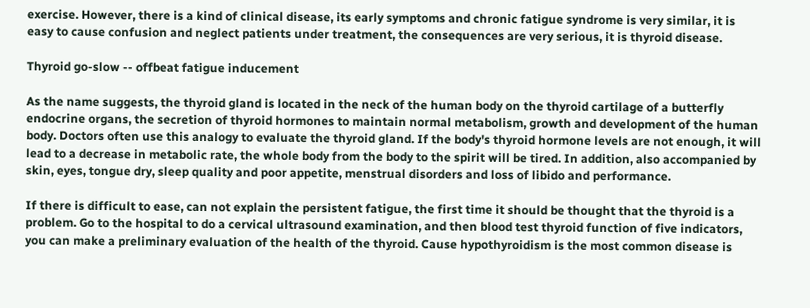exercise. However, there is a kind of clinical disease, its early symptoms and chronic fatigue syndrome is very similar, it is easy to cause confusion and neglect patients under treatment, the consequences are very serious, it is thyroid disease.

Thyroid go-slow -- offbeat fatigue inducement

As the name suggests, the thyroid gland is located in the neck of the human body on the thyroid cartilage of a butterfly endocrine organs, the secretion of thyroid hormones to maintain normal metabolism, growth and development of the human body. Doctors often use this analogy to evaluate the thyroid gland. If the body's thyroid hormone levels are not enough, it will lead to a decrease in metabolic rate, the whole body from the body to the spirit will be tired. In addition, also accompanied by skin, eyes, tongue dry, sleep quality and poor appetite, menstrual disorders and loss of libido and performance.

If there is difficult to ease, can not explain the persistent fatigue, the first time it should be thought that the thyroid is a problem. Go to the hospital to do a cervical ultrasound examination, and then blood test thyroid function of five indicators, you can make a preliminary evaluation of the health of the thyroid. Cause hypothyroidism is the most common disease is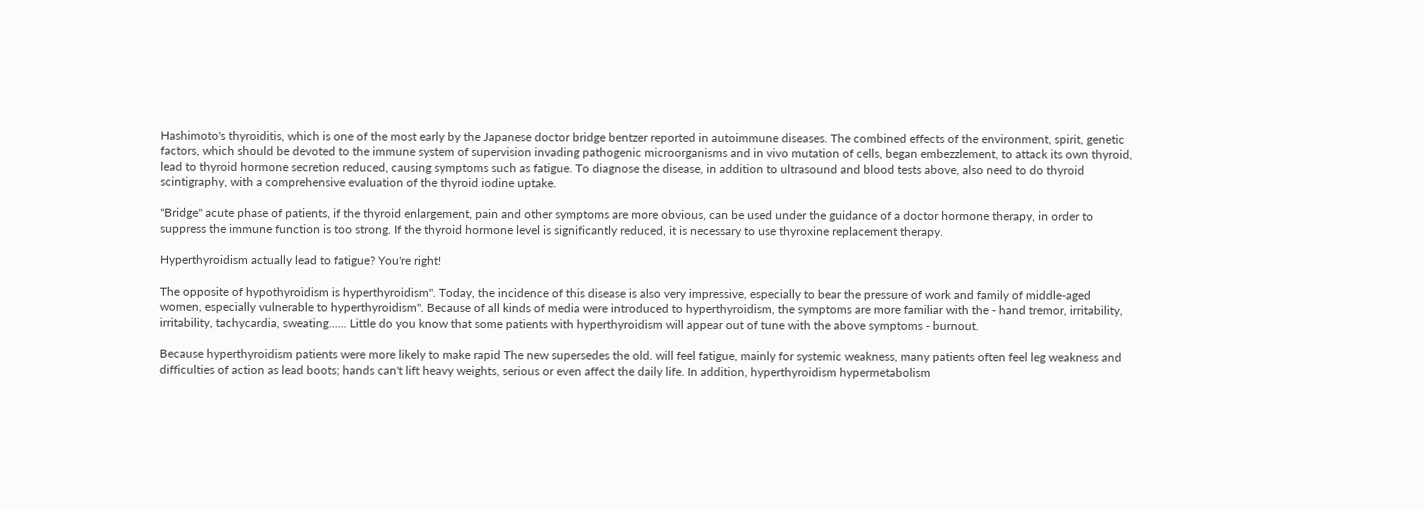Hashimoto's thyroiditis, which is one of the most early by the Japanese doctor bridge bentzer reported in autoimmune diseases. The combined effects of the environment, spirit, genetic factors, which should be devoted to the immune system of supervision invading pathogenic microorganisms and in vivo mutation of cells, began embezzlement, to attack its own thyroid, lead to thyroid hormone secretion reduced, causing symptoms such as fatigue. To diagnose the disease, in addition to ultrasound and blood tests above, also need to do thyroid scintigraphy, with a comprehensive evaluation of the thyroid iodine uptake.

"Bridge" acute phase of patients, if the thyroid enlargement, pain and other symptoms are more obvious, can be used under the guidance of a doctor hormone therapy, in order to suppress the immune function is too strong. If the thyroid hormone level is significantly reduced, it is necessary to use thyroxine replacement therapy.

Hyperthyroidism actually lead to fatigue? You're right!

The opposite of hypothyroidism is hyperthyroidism". Today, the incidence of this disease is also very impressive, especially to bear the pressure of work and family of middle-aged women, especially vulnerable to hyperthyroidism". Because of all kinds of media were introduced to hyperthyroidism, the symptoms are more familiar with the - hand tremor, irritability, irritability, tachycardia, sweating...... Little do you know that some patients with hyperthyroidism will appear out of tune with the above symptoms - burnout.

Because hyperthyroidism patients were more likely to make rapid The new supersedes the old. will feel fatigue, mainly for systemic weakness, many patients often feel leg weakness and difficulties of action as lead boots; hands can't lift heavy weights, serious or even affect the daily life. In addition, hyperthyroidism hypermetabolism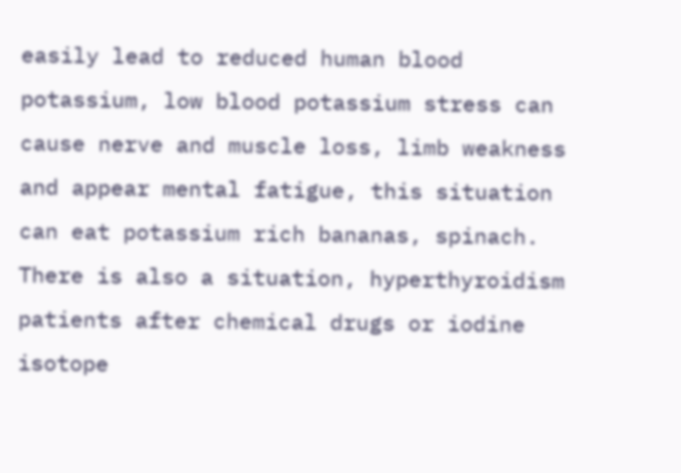easily lead to reduced human blood potassium, low blood potassium stress can cause nerve and muscle loss, limb weakness and appear mental fatigue, this situation can eat potassium rich bananas, spinach. There is also a situation, hyperthyroidism patients after chemical drugs or iodine isotope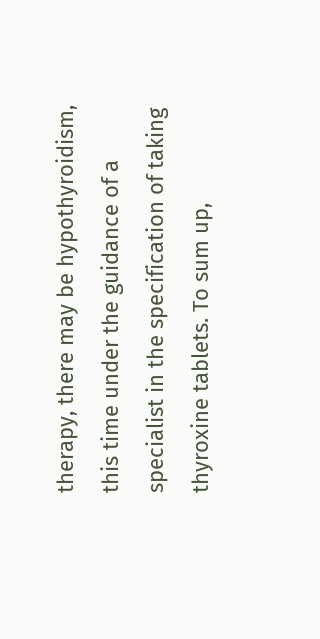therapy, there may be hypothyroidism, this time under the guidance of a specialist in the specification of taking thyroxine tablets. To sum up,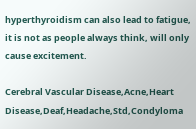hyperthyroidism can also lead to fatigue, it is not as people always think, will only cause excitement.

Cerebral Vascular Disease,Acne,Heart Disease,Deaf,Headache,Std,Condyloma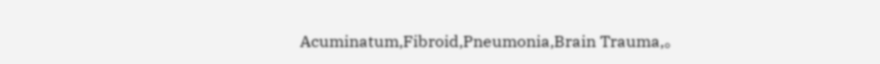Acuminatum,Fibroid,Pneumonia,Brain Trauma,。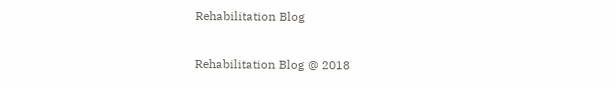Rehabilitation Blog

Rehabilitation Blog @ 2018